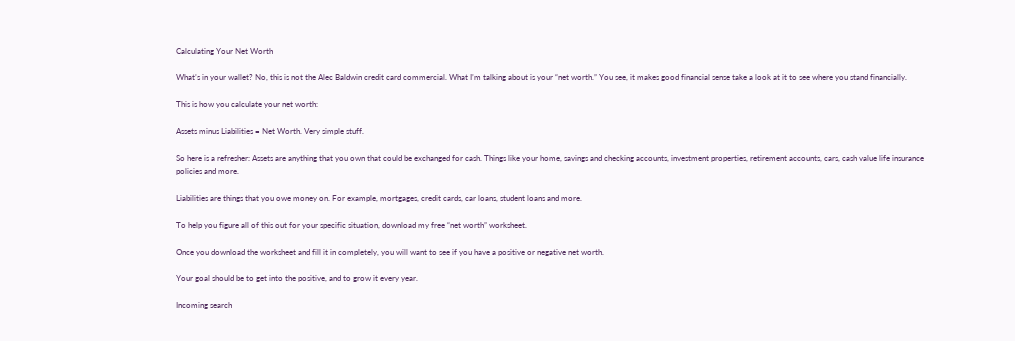Calculating Your Net Worth

What’s in your wallet? No, this is not the Alec Baldwin credit card commercial. What I’m talking about is your “net worth.” You see, it makes good financial sense take a look at it to see where you stand financially.

This is how you calculate your net worth:

Assets minus Liabilities = Net Worth. Very simple stuff.

So here is a refresher: Assets are anything that you own that could be exchanged for cash. Things like your home, savings and checking accounts, investment properties, retirement accounts, cars, cash value life insurance policies and more.

Liabilities are things that you owe money on. For example, mortgages, credit cards, car loans, student loans and more.

To help you figure all of this out for your specific situation, download my free “net worth” worksheet.

Once you download the worksheet and fill it in completely, you will want to see if you have a positive or negative net worth.

Your goal should be to get into the positive, and to grow it every year.

Incoming search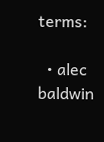terms:

  • alec baldwin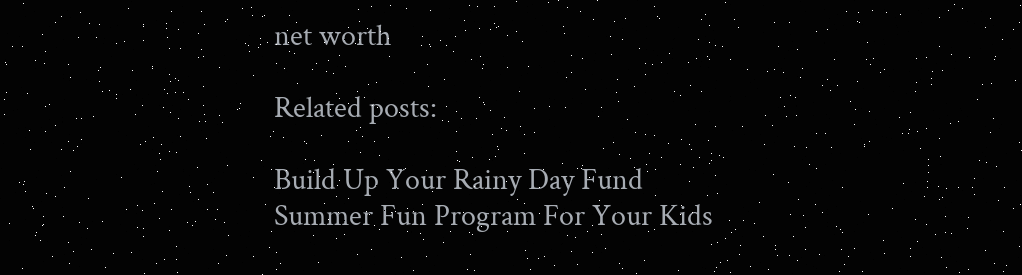net worth

Related posts:

Build Up Your Rainy Day Fund
Summer Fun Program For Your Kids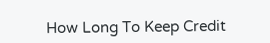How Long To Keep Credit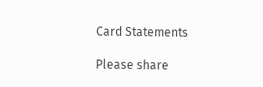Card Statements

Please share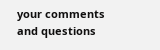your comments and questions